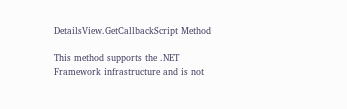DetailsView.GetCallbackScript Method

This method supports the .NET Framework infrastructure and is not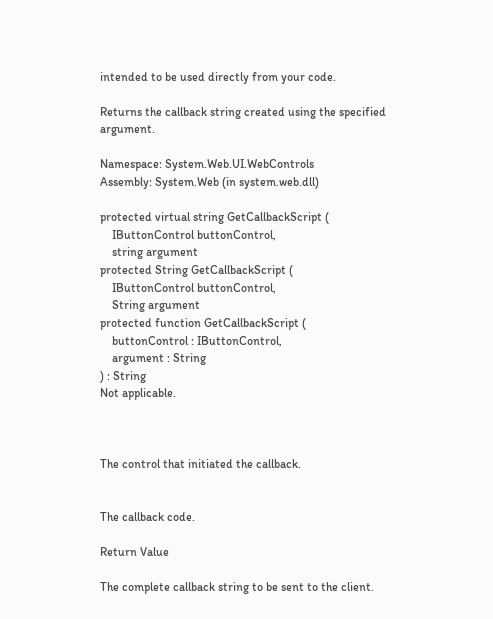intended to be used directly from your code.

Returns the callback string created using the specified argument.

Namespace: System.Web.UI.WebControls
Assembly: System.Web (in system.web.dll)

protected virtual string GetCallbackScript (
    IButtonControl buttonControl,
    string argument
protected String GetCallbackScript (
    IButtonControl buttonControl,
    String argument
protected function GetCallbackScript (
    buttonControl : IButtonControl,
    argument : String
) : String
Not applicable.



The control that initiated the callback.


The callback code.

Return Value

The complete callback string to be sent to the client.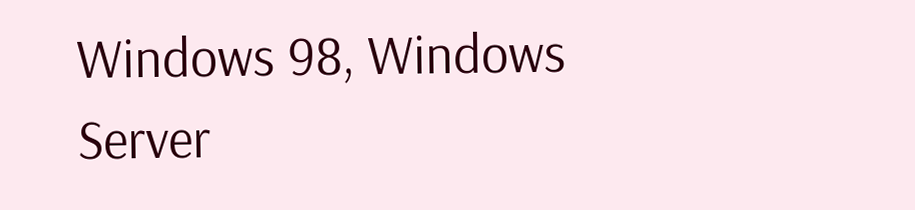Windows 98, Windows Server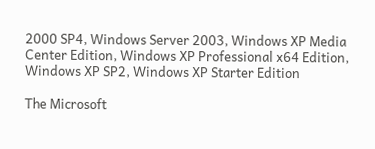2000 SP4, Windows Server 2003, Windows XP Media Center Edition, Windows XP Professional x64 Edition, Windows XP SP2, Windows XP Starter Edition

The Microsoft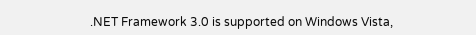.NET Framework 3.0 is supported on Windows Vista,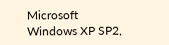Microsoft Windows XP SP2,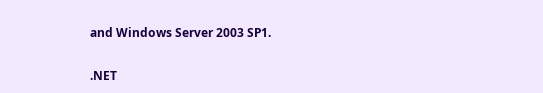and Windows Server 2003 SP1.

.NET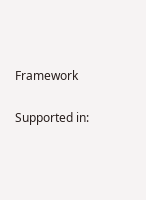Framework

Supported in: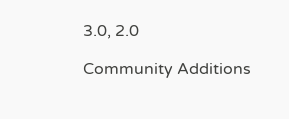3.0, 2.0

Community Additions